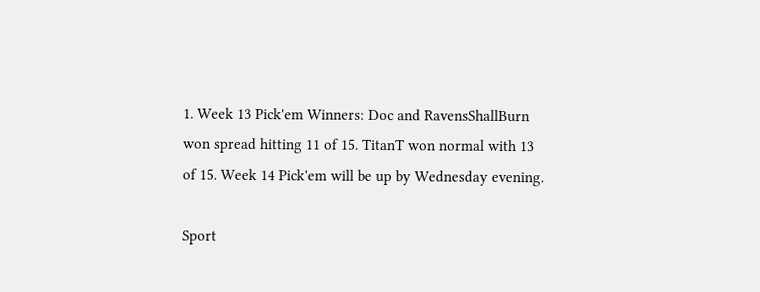1. Week 13 Pick'em Winners: Doc and RavensShallBurn won spread hitting 11 of 15. TitanT won normal with 13 of 15. Week 14 Pick'em will be up by Wednesday evening.

Sport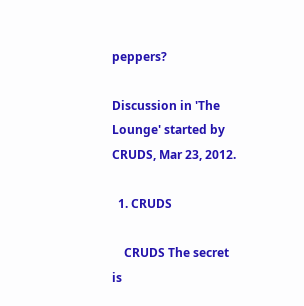peppers?

Discussion in 'The Lounge' started by CRUDS, Mar 23, 2012.

  1. CRUDS

    CRUDS The secret is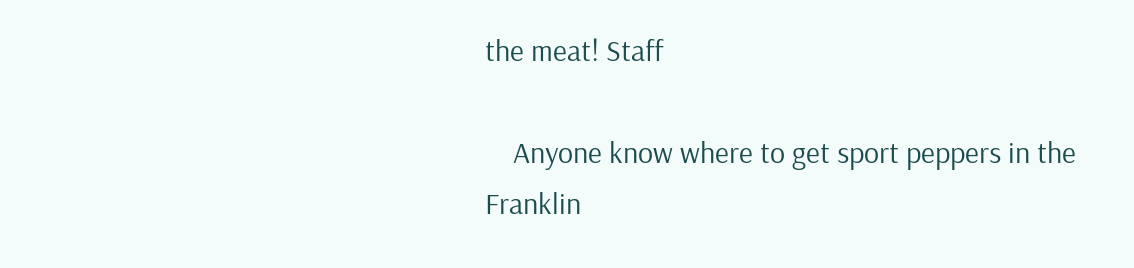the meat! Staff

    Anyone know where to get sport peppers in the Franklin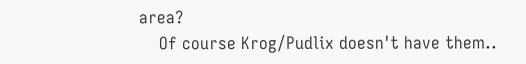area?
    Of course Krog/Pudlix doesn't have them..